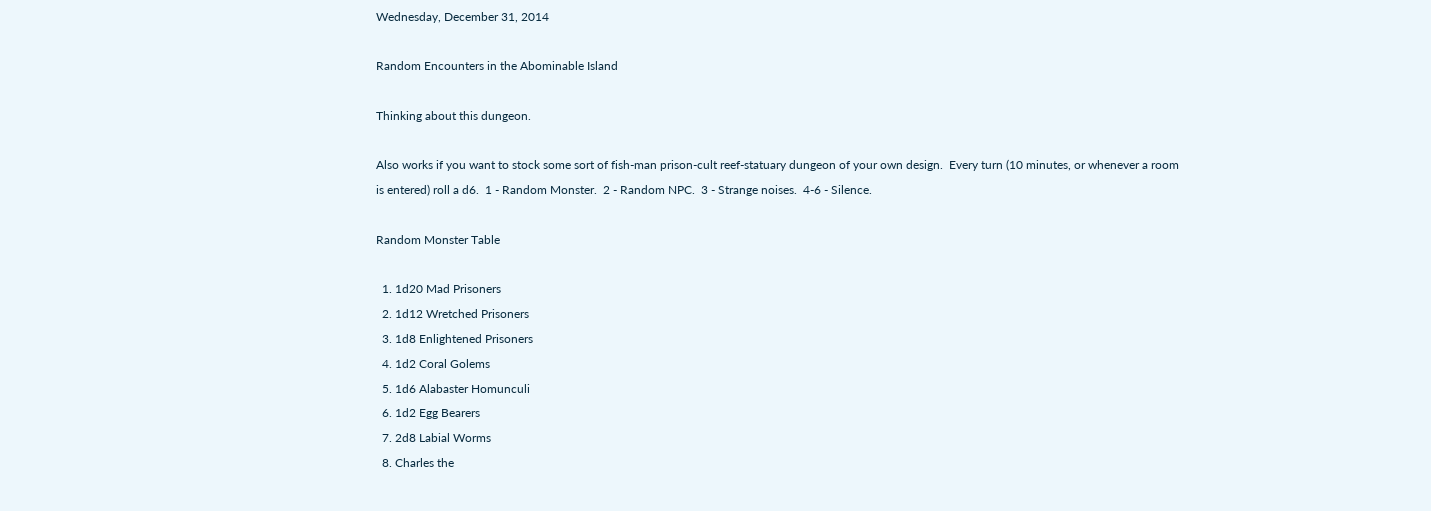Wednesday, December 31, 2014

Random Encounters in the Abominable Island

Thinking about this dungeon.

Also works if you want to stock some sort of fish-man prison-cult reef-statuary dungeon of your own design.  Every turn (10 minutes, or whenever a room is entered) roll a d6.  1 - Random Monster.  2 - Random NPC.  3 - Strange noises.  4-6 - Silence.

Random Monster Table

  1. 1d20 Mad Prisoners
  2. 1d12 Wretched Prisoners
  3. 1d8 Enlightened Prisoners
  4. 1d2 Coral Golems
  5. 1d6 Alabaster Homunculi
  6. 1d2 Egg Bearers
  7. 2d8 Labial Worms
  8. Charles the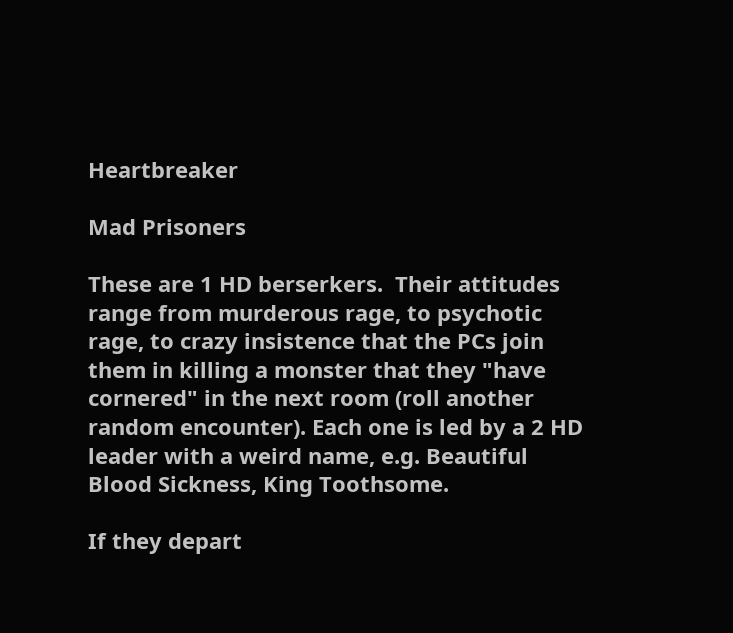Heartbreaker

Mad Prisoners

These are 1 HD berserkers.  Their attitudes range from murderous rage, to psychotic rage, to crazy insistence that the PCs join them in killing a monster that they "have cornered" in the next room (roll another random encounter). Each one is led by a 2 HD leader with a weird name, e.g. Beautiful Blood Sickness, King Toothsome.

If they depart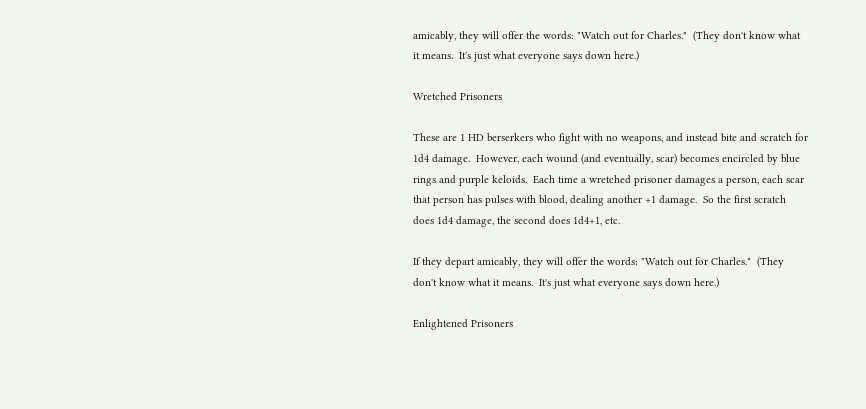amicably, they will offer the words: "Watch out for Charles."  (They don't know what it means.  It's just what everyone says down here.)

Wretched Prisoners

These are 1 HD berserkers who fight with no weapons, and instead bite and scratch for 1d4 damage.  However, each wound (and eventually, scar) becomes encircled by blue rings and purple keloids.  Each time a wretched prisoner damages a person, each scar that person has pulses with blood, dealing another +1 damage.  So the first scratch does 1d4 damage, the second does 1d4+1, etc.

If they depart amicably, they will offer the words: "Watch out for Charles."  (They don't know what it means.  It's just what everyone says down here.)

Enlightened Prisoners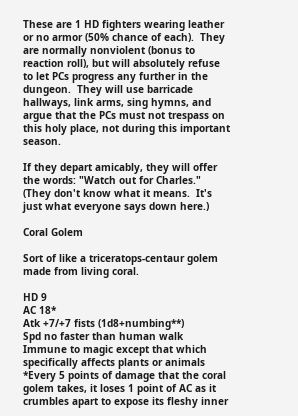These are 1 HD fighters wearing leather or no armor (50% chance of each).  They are normally nonviolent (bonus to reaction roll), but will absolutely refuse to let PCs progress any further in the dungeon.  They will use barricade hallways, link arms, sing hymns, and argue that the PCs must not trespass on this holy place, not during this important season.

If they depart amicably, they will offer the words: "Watch out for Charles."  (They don't know what it means.  It's just what everyone says down here.)

Coral Golem

Sort of like a triceratops-centaur golem made from living coral.

HD 9
AC 18*
Atk +7/+7 fists (1d8+numbing**)
Spd no faster than human walk
Immune to magic except that which specifically affects plants or animals
*Every 5 points of damage that the coral golem takes, it loses 1 point of AC as it crumbles apart to expose its fleshy inner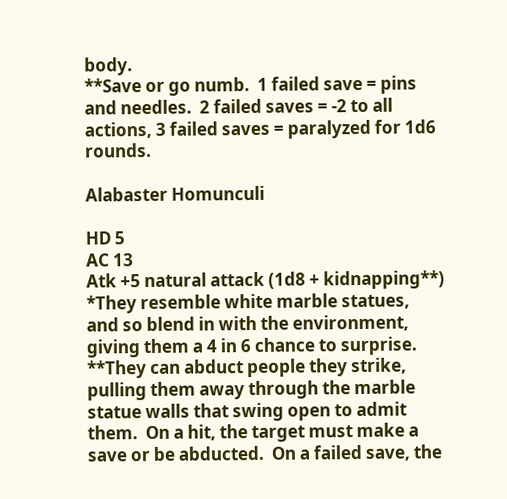body.
**Save or go numb.  1 failed save = pins and needles.  2 failed saves = -2 to all actions, 3 failed saves = paralyzed for 1d6 rounds.

Alabaster Homunculi

HD 5
AC 13
Atk +5 natural attack (1d8 + kidnapping**)
*They resemble white marble statues, and so blend in with the environment, giving them a 4 in 6 chance to surprise.
**They can abduct people they strike, pulling them away through the marble statue walls that swing open to admit them.  On a hit, the target must make a save or be abducted.  On a failed save, the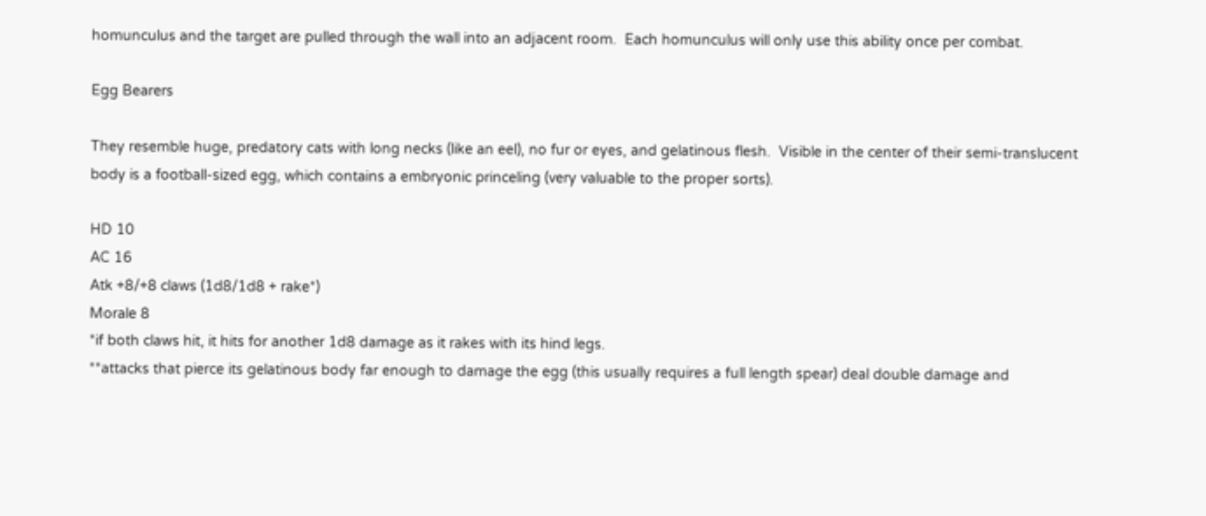homunculus and the target are pulled through the wall into an adjacent room.  Each homunculus will only use this ability once per combat.

Egg Bearers

They resemble huge, predatory cats with long necks (like an eel), no fur or eyes, and gelatinous flesh.  Visible in the center of their semi-translucent body is a football-sized egg, which contains a embryonic princeling (very valuable to the proper sorts).

HD 10
AC 16
Atk +8/+8 claws (1d8/1d8 + rake*)
Morale 8
*if both claws hit, it hits for another 1d8 damage as it rakes with its hind legs.
**attacks that pierce its gelatinous body far enough to damage the egg (this usually requires a full length spear) deal double damage and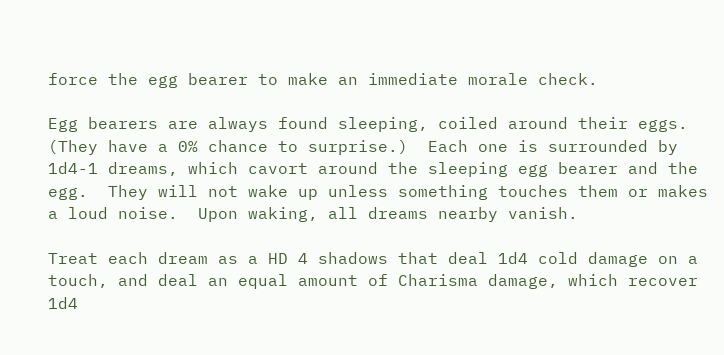force the egg bearer to make an immediate morale check.

Egg bearers are always found sleeping, coiled around their eggs. (They have a 0% chance to surprise.)  Each one is surrounded by 1d4-1 dreams, which cavort around the sleeping egg bearer and the egg.  They will not wake up unless something touches them or makes a loud noise.  Upon waking, all dreams nearby vanish.

Treat each dream as a HD 4 shadows that deal 1d4 cold damage on a touch, and deal an equal amount of Charisma damage, which recover 1d4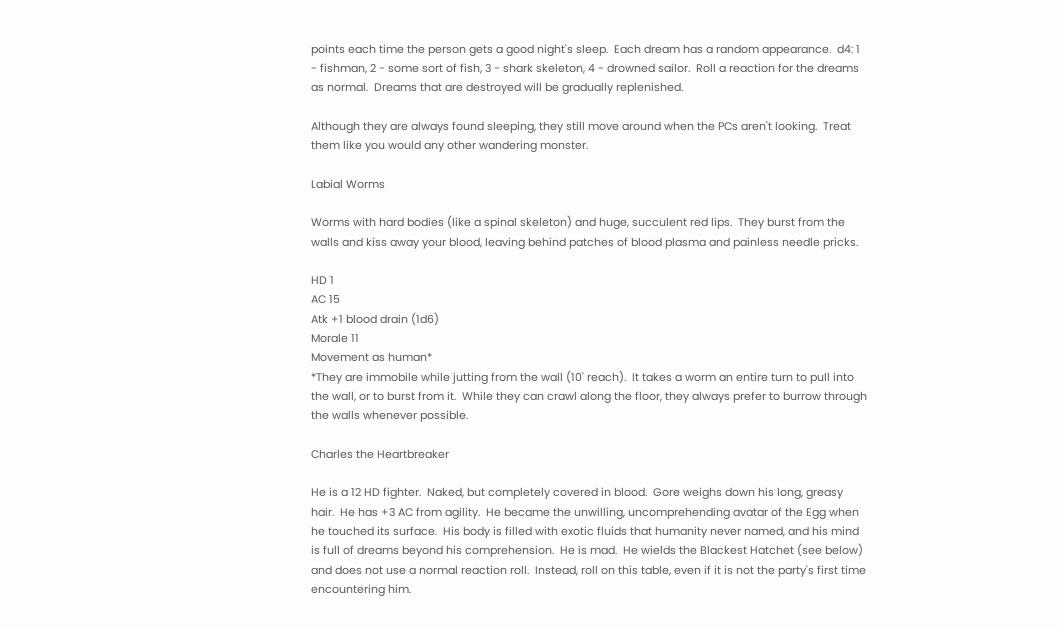points each time the person gets a good night's sleep.  Each dream has a random appearance.  d4: 1 - fishman, 2 - some sort of fish, 3 - shark skeleton, 4 - drowned sailor.  Roll a reaction for the dreams as normal.  Dreams that are destroyed will be gradually replenished.

Although they are always found sleeping, they still move around when the PCs aren't looking.  Treat them like you would any other wandering monster.

Labial Worms

Worms with hard bodies (like a spinal skeleton) and huge, succulent red lips.  They burst from the walls and kiss away your blood, leaving behind patches of blood plasma and painless needle pricks.

HD 1
AC 15
Atk +1 blood drain (1d6)
Morale 11
Movement as human*
*They are immobile while jutting from the wall (10' reach).  It takes a worm an entire turn to pull into the wall, or to burst from it.  While they can crawl along the floor, they always prefer to burrow through the walls whenever possible.

Charles the Heartbreaker

He is a 12 HD fighter.  Naked, but completely covered in blood.  Gore weighs down his long, greasy hair.  He has +3 AC from agility.  He became the unwilling, uncomprehending avatar of the Egg when he touched its surface.  His body is filled with exotic fluids that humanity never named, and his mind is full of dreams beyond his comprehension.  He is mad.  He wields the Blackest Hatchet (see below) and does not use a normal reaction roll.  Instead, roll on this table, even if it is not the party's first time encountering him.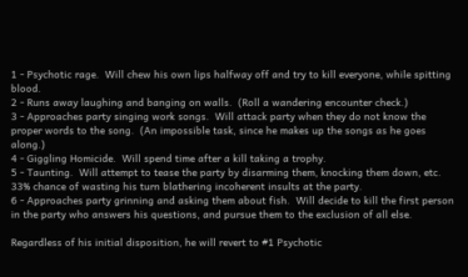1 - Psychotic rage.  Will chew his own lips halfway off and try to kill everyone, while spitting blood.
2 - Runs away laughing and banging on walls.  (Roll a wandering encounter check.)
3 - Approaches party singing work songs.  Will attack party when they do not know the proper words to the song.  (An impossible task, since he makes up the songs as he goes along.)
4 - Giggling Homicide.  Will spend time after a kill taking a trophy.
5 - Taunting.  Will attempt to tease the party by disarming them, knocking them down, etc.  33% chance of wasting his turn blathering incoherent insults at the party.
6 - Approaches party grinning and asking them about fish.  Will decide to kill the first person in the party who answers his questions, and pursue them to the exclusion of all else.

Regardless of his initial disposition, he will revert to #1 Psychotic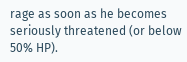rage as soon as he becomes seriously threatened (or below 50% HP).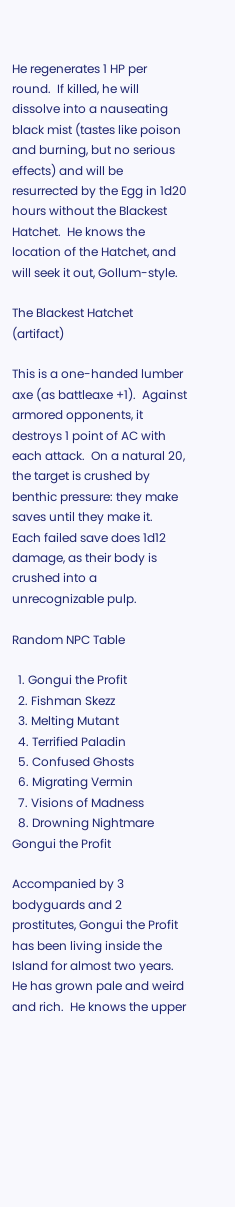He regenerates 1 HP per round.  If killed, he will dissolve into a nauseating black mist (tastes like poison and burning, but no serious effects) and will be resurrected by the Egg in 1d20 hours without the Blackest Hatchet.  He knows the location of the Hatchet, and will seek it out, Gollum-style.

The Blackest Hatchet (artifact)

This is a one-handed lumber axe (as battleaxe +1).  Against armored opponents, it destroys 1 point of AC with each attack.  On a natural 20, the target is crushed by benthic pressure: they make saves until they make it.  Each failed save does 1d12 damage, as their body is crushed into a unrecognizable pulp.

Random NPC Table

  1. Gongui the Profit
  2. Fishman Skezz
  3. Melting Mutant
  4. Terrified Paladin
  5. Confused Ghosts
  6. Migrating Vermin
  7. Visions of Madness
  8. Drowning Nightmare
Gongui the Profit

Accompanied by 3 bodyguards and 2 prostitutes, Gongui the Profit has been living inside the Island for almost two years.  He has grown pale and weird and rich.  He knows the upper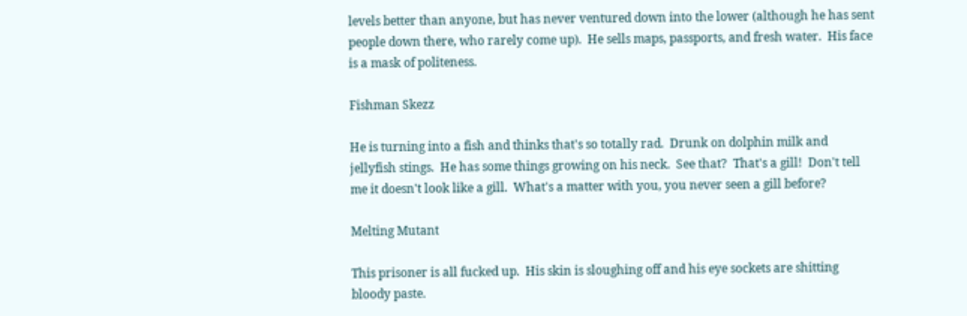levels better than anyone, but has never ventured down into the lower (although he has sent people down there, who rarely come up).  He sells maps, passports, and fresh water.  His face is a mask of politeness.

Fishman Skezz

He is turning into a fish and thinks that's so totally rad.  Drunk on dolphin milk and jellyfish stings.  He has some things growing on his neck.  See that?  That's a gill!  Don't tell me it doesn't look like a gill.  What's a matter with you, you never seen a gill before?

Melting Mutant

This prisoner is all fucked up.  His skin is sloughing off and his eye sockets are shitting bloody paste.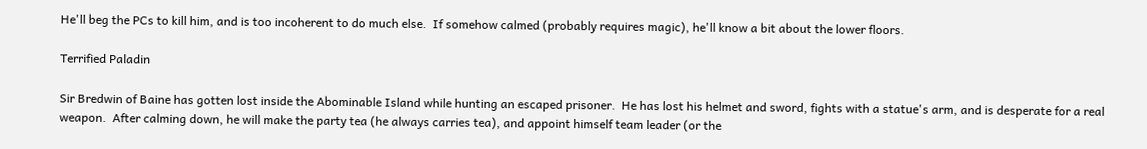He'll beg the PCs to kill him, and is too incoherent to do much else.  If somehow calmed (probably requires magic), he'll know a bit about the lower floors.

Terrified Paladin

Sir Bredwin of Baine has gotten lost inside the Abominable Island while hunting an escaped prisoner.  He has lost his helmet and sword, fights with a statue's arm, and is desperate for a real weapon.  After calming down, he will make the party tea (he always carries tea), and appoint himself team leader (or the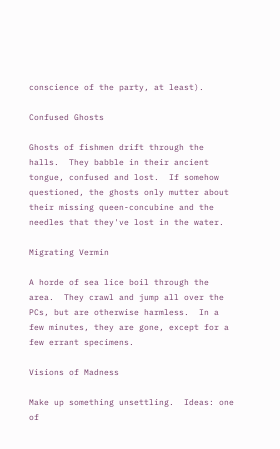conscience of the party, at least).

Confused Ghosts

Ghosts of fishmen drift through the halls.  They babble in their ancient tongue, confused and lost.  If somehow questioned, the ghosts only mutter about their missing queen-concubine and the needles that they've lost in the water.

Migrating Vermin

A horde of sea lice boil through the area.  They crawl and jump all over the PCs, but are otherwise harmless.  In a few minutes, they are gone, except for a few errant specimens.

Visions of Madness

Make up something unsettling.  Ideas: one of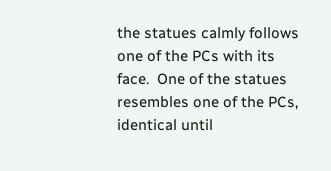the statues calmly follows one of the PCs with its face.  One of the statues resembles one of the PCs, identical until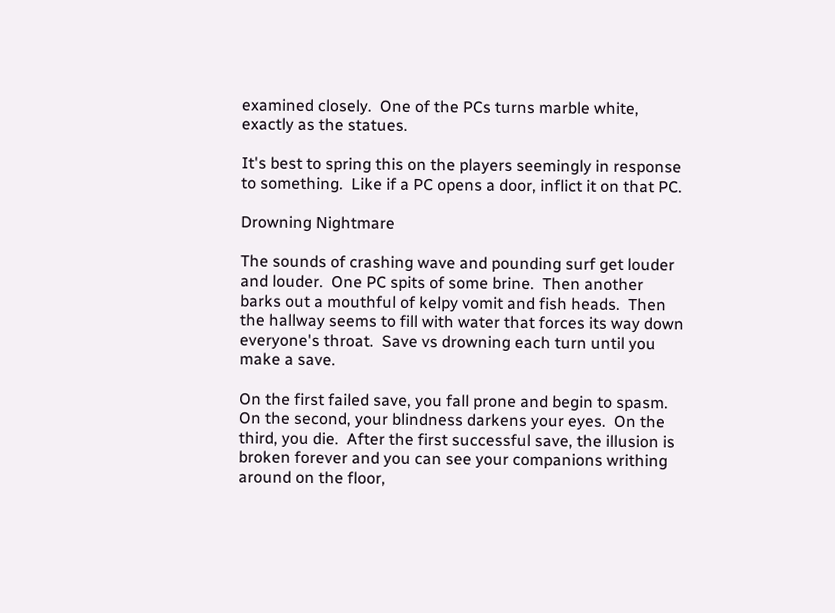examined closely.  One of the PCs turns marble white, exactly as the statues.

It's best to spring this on the players seemingly in response to something.  Like if a PC opens a door, inflict it on that PC.

Drowning Nightmare

The sounds of crashing wave and pounding surf get louder and louder.  One PC spits of some brine.  Then another barks out a mouthful of kelpy vomit and fish heads.  Then the hallway seems to fill with water that forces its way down everyone's throat.  Save vs drowning each turn until you make a save.

On the first failed save, you fall prone and begin to spasm.  On the second, your blindness darkens your eyes.  On the third, you die.  After the first successful save, the illusion is broken forever and you can see your companions writhing around on the floor,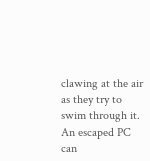clawing at the air as they try to swim through it.  An escaped PC can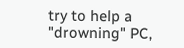try to help a "drowning" PC,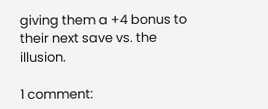giving them a +4 bonus to their next save vs. the illusion.

1 comment: